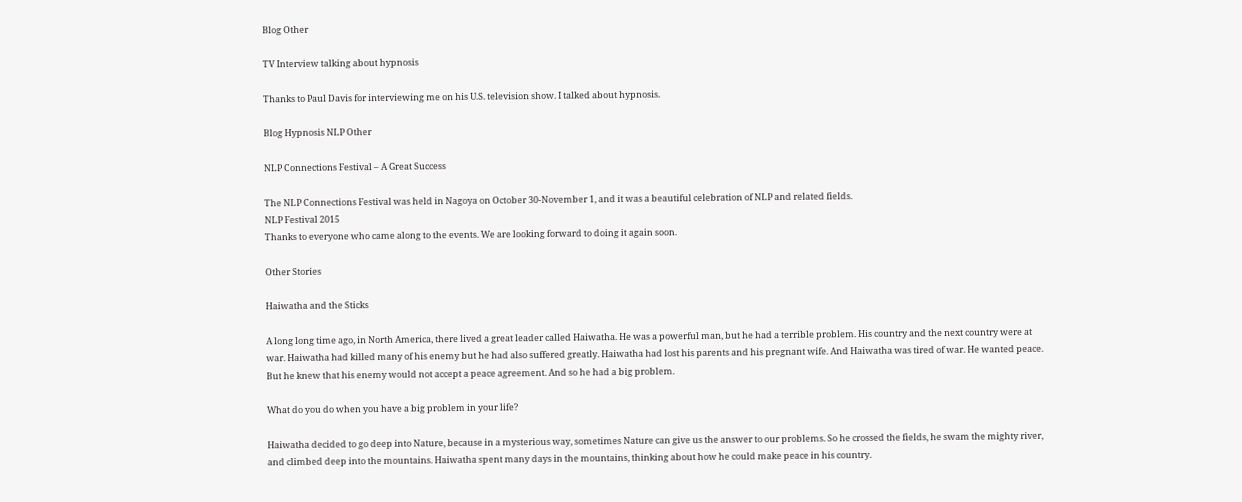Blog Other

TV Interview talking about hypnosis

Thanks to Paul Davis for interviewing me on his U.S. television show. I talked about hypnosis.

Blog Hypnosis NLP Other

NLP Connections Festival – A Great Success

The NLP Connections Festival was held in Nagoya on October 30-November 1, and it was a beautiful celebration of NLP and related fields.
NLP Festival 2015
Thanks to everyone who came along to the events. We are looking forward to doing it again soon.

Other Stories

Haiwatha and the Sticks

A long long time ago, in North America, there lived a great leader called Haiwatha. He was a powerful man, but he had a terrible problem. His country and the next country were at war. Haiwatha had killed many of his enemy but he had also suffered greatly. Haiwatha had lost his parents and his pregnant wife. And Haiwatha was tired of war. He wanted peace. But he knew that his enemy would not accept a peace agreement. And so he had a big problem.

What do you do when you have a big problem in your life?

Haiwatha decided to go deep into Nature, because in a mysterious way, sometimes Nature can give us the answer to our problems. So he crossed the fields, he swam the mighty river, and climbed deep into the mountains. Haiwatha spent many days in the mountains, thinking about how he could make peace in his country.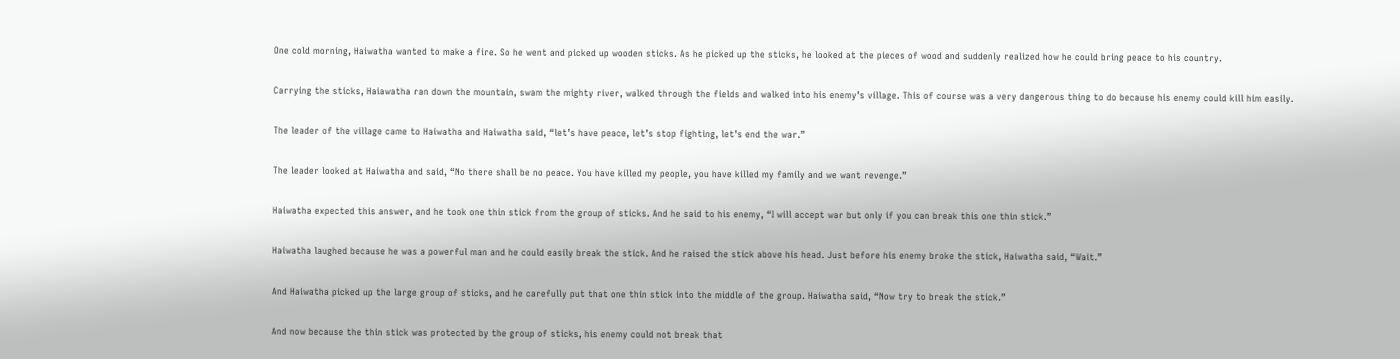One cold morning, Haiwatha wanted to make a fire. So he went and picked up wooden sticks. As he picked up the sticks, he looked at the pieces of wood and suddenly realized how he could bring peace to his country.

Carrying the sticks, Haiawatha ran down the mountain, swam the mighty river, walked through the fields and walked into his enemy’s village. This of course was a very dangerous thing to do because his enemy could kill him easily.

The leader of the village came to Haiwatha and Haiwatha said, “let’s have peace, let’s stop fighting, let’s end the war.”

The leader looked at Haiwatha and said, “No there shall be no peace. You have killed my people, you have killed my family and we want revenge.”

Haiwatha expected this answer, and he took one thin stick from the group of sticks. And he said to his enemy, “I will accept war but only if you can break this one thin stick.”

Haiwatha laughed because he was a powerful man and he could easily break the stick. And he raised the stick above his head. Just before his enemy broke the stick, Haiwatha said, “Wait.”

And Haiwatha picked up the large group of sticks, and he carefully put that one thin stick into the middle of the group. Haiwatha said, “Now try to break the stick.”

And now because the thin stick was protected by the group of sticks, his enemy could not break that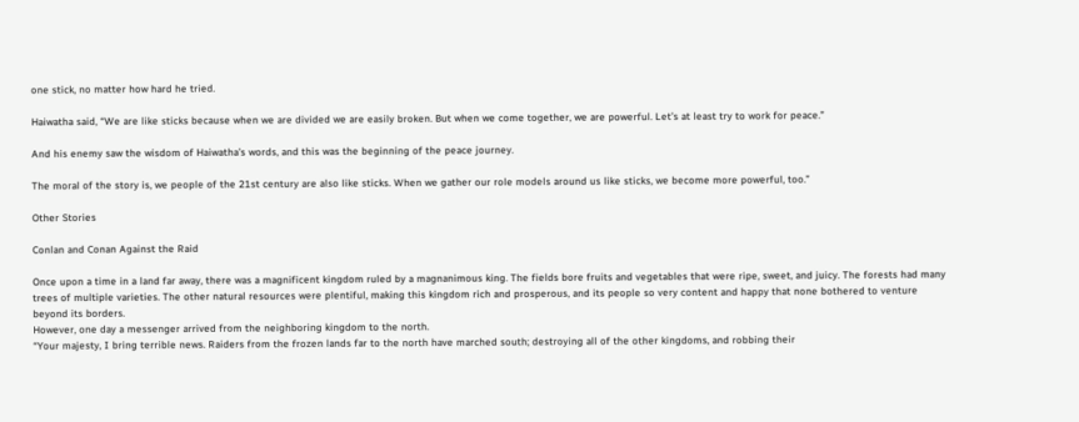one stick, no matter how hard he tried.

Haiwatha said, “We are like sticks because when we are divided we are easily broken. But when we come together, we are powerful. Let’s at least try to work for peace.”

And his enemy saw the wisdom of Haiwatha’s words, and this was the beginning of the peace journey.

The moral of the story is, we people of the 21st century are also like sticks. When we gather our role models around us like sticks, we become more powerful, too.”

Other Stories

Conlan and Conan Against the Raid

Once upon a time in a land far away, there was a magnificent kingdom ruled by a magnanimous king. The fields bore fruits and vegetables that were ripe, sweet, and juicy. The forests had many trees of multiple varieties. The other natural resources were plentiful, making this kingdom rich and prosperous, and its people so very content and happy that none bothered to venture beyond its borders.
However, one day a messenger arrived from the neighboring kingdom to the north.
“Your majesty, I bring terrible news. Raiders from the frozen lands far to the north have marched south; destroying all of the other kingdoms, and robbing their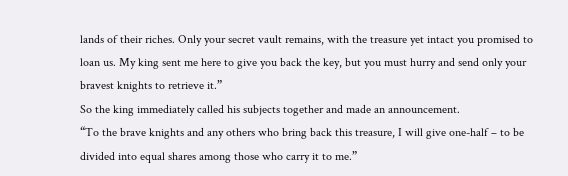lands of their riches. Only your secret vault remains, with the treasure yet intact you promised to loan us. My king sent me here to give you back the key, but you must hurry and send only your bravest knights to retrieve it.”
So the king immediately called his subjects together and made an announcement.
“To the brave knights and any others who bring back this treasure, I will give one-half – to be divided into equal shares among those who carry it to me.”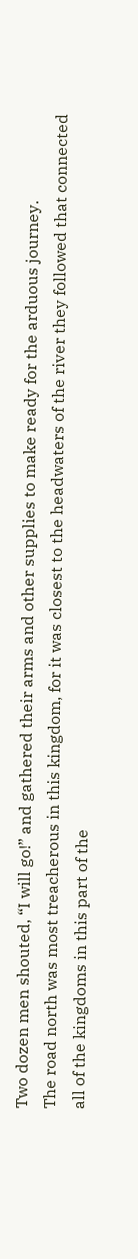Two dozen men shouted, “I will go!” and gathered their arms and other supplies to make ready for the arduous journey.
The road north was most treacherous in this kingdom, for it was closest to the headwaters of the river they followed that connected all of the kingdoms in this part of the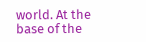world. At the base of the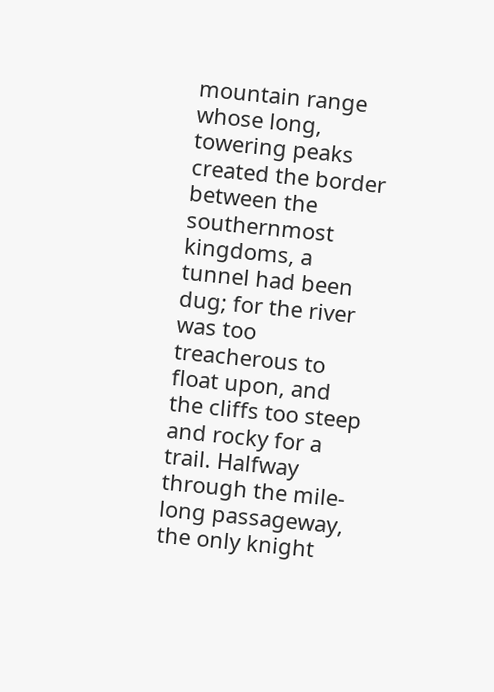mountain range whose long, towering peaks created the border between the southernmost kingdoms, a tunnel had been dug; for the river was too treacherous to float upon, and the cliffs too steep and rocky for a trail. Halfway through the mile-long passageway, the only knight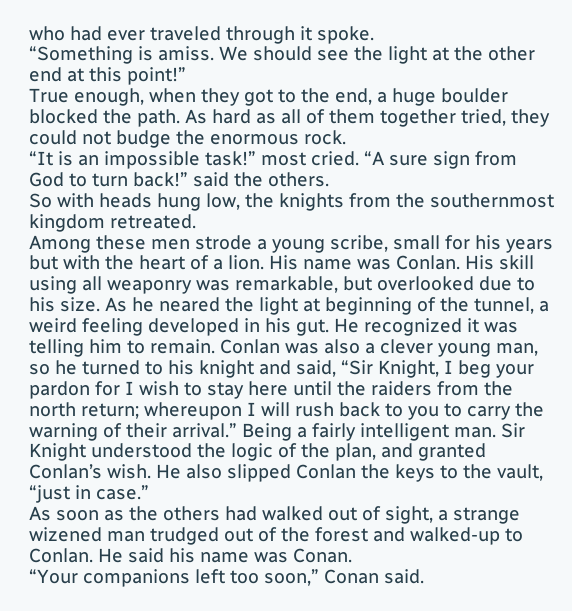who had ever traveled through it spoke.
“Something is amiss. We should see the light at the other end at this point!”
True enough, when they got to the end, a huge boulder blocked the path. As hard as all of them together tried, they could not budge the enormous rock.
“It is an impossible task!” most cried. “A sure sign from God to turn back!” said the others.
So with heads hung low, the knights from the southernmost kingdom retreated.
Among these men strode a young scribe, small for his years but with the heart of a lion. His name was Conlan. His skill using all weaponry was remarkable, but overlooked due to his size. As he neared the light at beginning of the tunnel, a weird feeling developed in his gut. He recognized it was telling him to remain. Conlan was also a clever young man, so he turned to his knight and said, “Sir Knight, I beg your pardon for I wish to stay here until the raiders from the north return; whereupon I will rush back to you to carry the warning of their arrival.” Being a fairly intelligent man. Sir Knight understood the logic of the plan, and granted Conlan’s wish. He also slipped Conlan the keys to the vault, “just in case.”
As soon as the others had walked out of sight, a strange wizened man trudged out of the forest and walked-up to Conlan. He said his name was Conan.
“Your companions left too soon,” Conan said.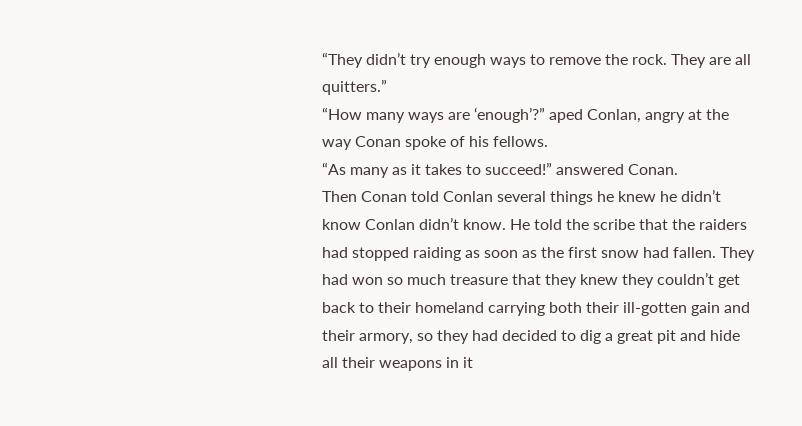“They didn’t try enough ways to remove the rock. They are all quitters.”
“How many ways are ‘enough’?” aped Conlan, angry at the way Conan spoke of his fellows.
“As many as it takes to succeed!” answered Conan.
Then Conan told Conlan several things he knew he didn’t know Conlan didn’t know. He told the scribe that the raiders had stopped raiding as soon as the first snow had fallen. They had won so much treasure that they knew they couldn’t get back to their homeland carrying both their ill-gotten gain and their armory, so they had decided to dig a great pit and hide all their weapons in it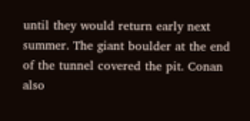until they would return early next summer. The giant boulder at the end of the tunnel covered the pit. Conan also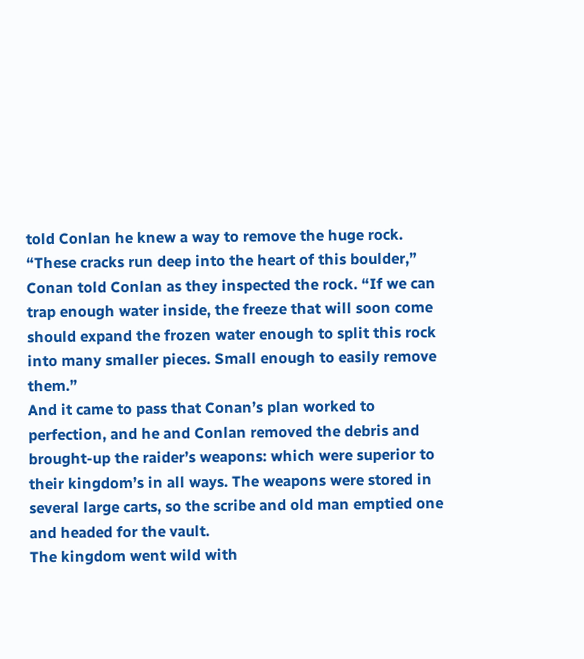told Conlan he knew a way to remove the huge rock.
“These cracks run deep into the heart of this boulder,” Conan told Conlan as they inspected the rock. “If we can trap enough water inside, the freeze that will soon come should expand the frozen water enough to split this rock into many smaller pieces. Small enough to easily remove them.”
And it came to pass that Conan’s plan worked to perfection, and he and Conlan removed the debris and brought-up the raider’s weapons: which were superior to their kingdom’s in all ways. The weapons were stored in several large carts, so the scribe and old man emptied one and headed for the vault.
The kingdom went wild with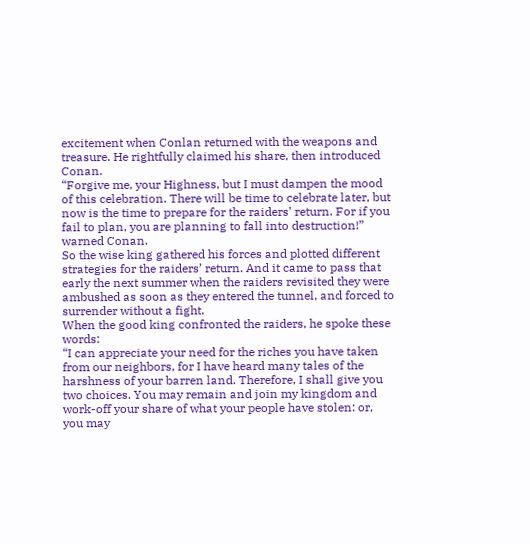excitement when Conlan returned with the weapons and treasure. He rightfully claimed his share, then introduced Conan.
“Forgive me, your Highness, but I must dampen the mood of this celebration. There will be time to celebrate later, but now is the time to prepare for the raiders’ return. For if you fail to plan, you are planning to fall into destruction!” warned Conan.
So the wise king gathered his forces and plotted different strategies for the raiders’ return. And it came to pass that early the next summer when the raiders revisited they were ambushed as soon as they entered the tunnel, and forced to surrender without a fight.
When the good king confronted the raiders, he spoke these words:
“I can appreciate your need for the riches you have taken from our neighbors, for I have heard many tales of the harshness of your barren land. Therefore, I shall give you two choices. You may remain and join my kingdom and work-off your share of what your people have stolen: or, you may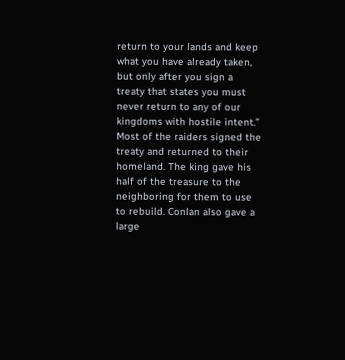return to your lands and keep what you have already taken, but only after you sign a treaty that states you must never return to any of our kingdoms with hostile intent.”
Most of the raiders signed the treaty and returned to their homeland. The king gave his half of the treasure to the neighboring for them to use to rebuild. Conlan also gave a large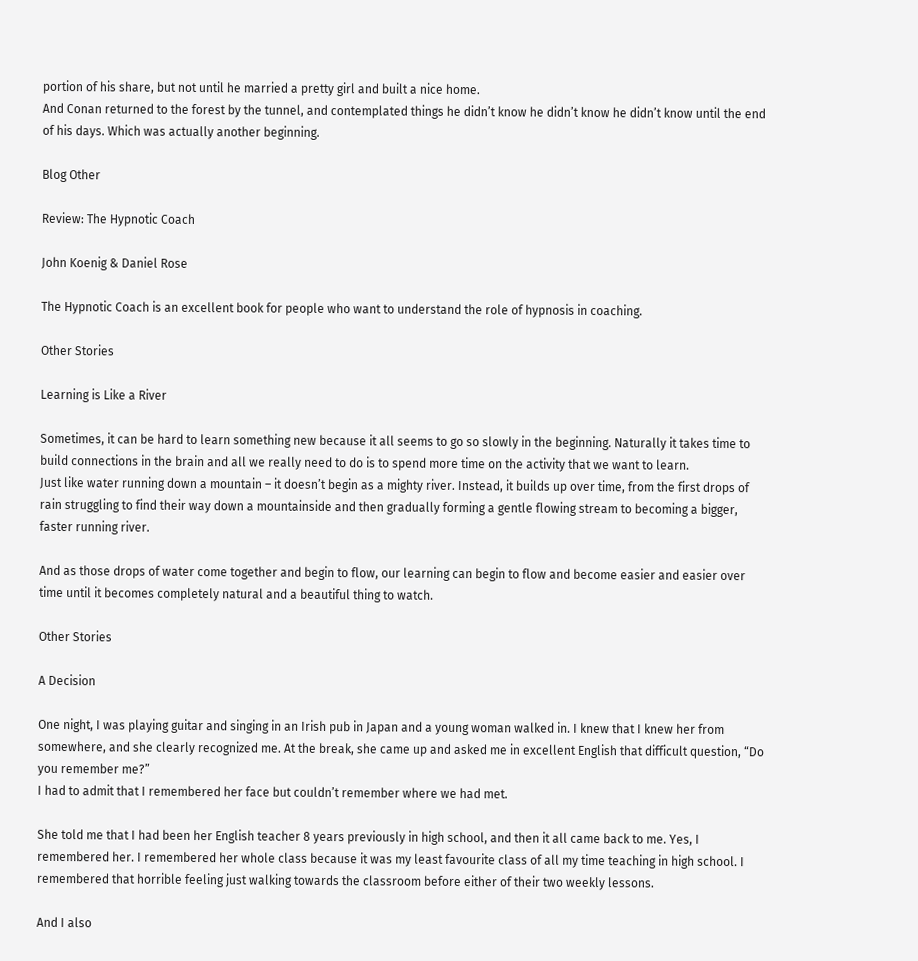portion of his share, but not until he married a pretty girl and built a nice home.
And Conan returned to the forest by the tunnel, and contemplated things he didn’t know he didn’t know he didn’t know until the end of his days. Which was actually another beginning.

Blog Other

Review: The Hypnotic Coach

John Koenig & Daniel Rose

The Hypnotic Coach is an excellent book for people who want to understand the role of hypnosis in coaching.

Other Stories

Learning is Like a River

Sometimes, it can be hard to learn something new because it all seems to go so slowly in the beginning. Naturally it takes time to build connections in the brain and all we really need to do is to spend more time on the activity that we want to learn.
Just like water running down a mountain – it doesn’t begin as a mighty river. Instead, it builds up over time, from the first drops of rain struggling to find their way down a mountainside and then gradually forming a gentle flowing stream to becoming a bigger, faster running river.

And as those drops of water come together and begin to flow, our learning can begin to flow and become easier and easier over time until it becomes completely natural and a beautiful thing to watch.

Other Stories

A Decision

One night, I was playing guitar and singing in an Irish pub in Japan and a young woman walked in. I knew that I knew her from somewhere, and she clearly recognized me. At the break, she came up and asked me in excellent English that difficult question, “Do you remember me?”
I had to admit that I remembered her face but couldn’t remember where we had met.

She told me that I had been her English teacher 8 years previously in high school, and then it all came back to me. Yes, I remembered her. I remembered her whole class because it was my least favourite class of all my time teaching in high school. I remembered that horrible feeling just walking towards the classroom before either of their two weekly lessons.

And I also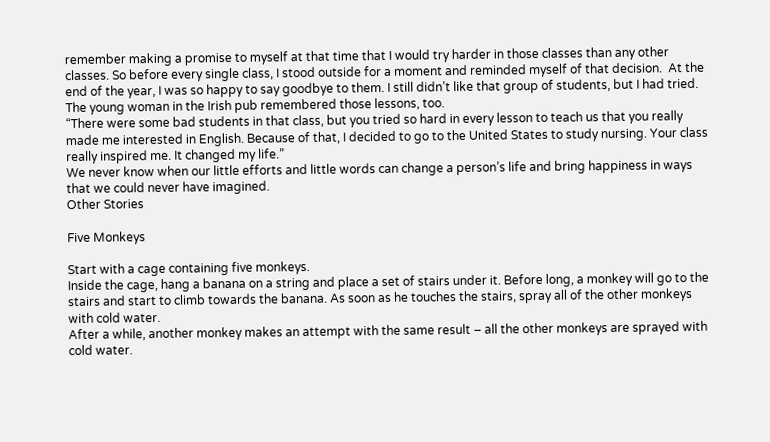remember making a promise to myself at that time that I would try harder in those classes than any other classes. So before every single class, I stood outside for a moment and reminded myself of that decision.  At the end of the year, I was so happy to say goodbye to them. I still didn’t like that group of students, but I had tried.
The young woman in the Irish pub remembered those lessons, too.
“There were some bad students in that class, but you tried so hard in every lesson to teach us that you really made me interested in English. Because of that, I decided to go to the United States to study nursing. Your class really inspired me. It changed my life.”
We never know when our little efforts and little words can change a person’s life and bring happiness in ways that we could never have imagined.
Other Stories

Five Monkeys

Start with a cage containing five monkeys.
Inside the cage, hang a banana on a string and place a set of stairs under it. Before long, a monkey will go to the stairs and start to climb towards the banana. As soon as he touches the stairs, spray all of the other monkeys with cold water.
After a while, another monkey makes an attempt with the same result – all the other monkeys are sprayed with cold water.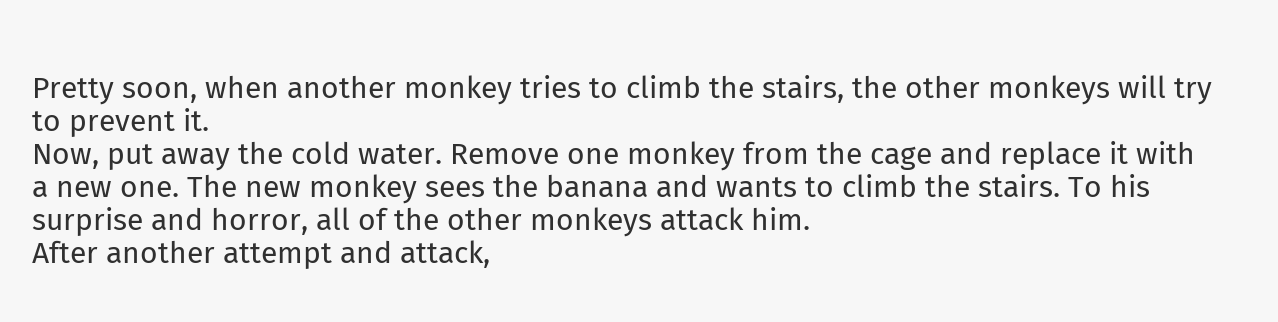Pretty soon, when another monkey tries to climb the stairs, the other monkeys will try to prevent it.
Now, put away the cold water. Remove one monkey from the cage and replace it with a new one. The new monkey sees the banana and wants to climb the stairs. To his surprise and horror, all of the other monkeys attack him.
After another attempt and attack,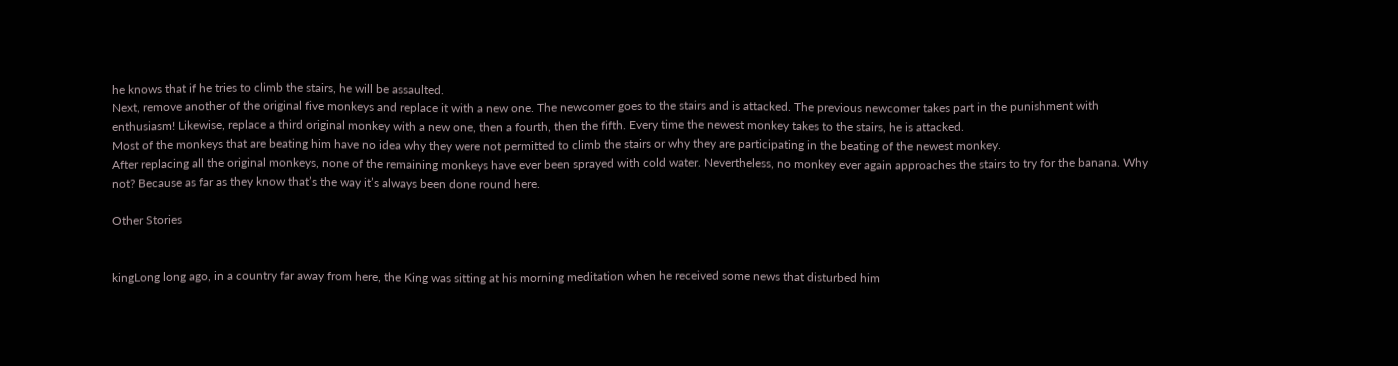he knows that if he tries to climb the stairs, he will be assaulted.
Next, remove another of the original five monkeys and replace it with a new one. The newcomer goes to the stairs and is attacked. The previous newcomer takes part in the punishment with enthusiasm! Likewise, replace a third original monkey with a new one, then a fourth, then the fifth. Every time the newest monkey takes to the stairs, he is attacked.
Most of the monkeys that are beating him have no idea why they were not permitted to climb the stairs or why they are participating in the beating of the newest monkey.
After replacing all the original monkeys, none of the remaining monkeys have ever been sprayed with cold water. Nevertheless, no monkey ever again approaches the stairs to try for the banana. Why not? Because as far as they know that’s the way it’s always been done round here.

Other Stories


kingLong long ago, in a country far away from here, the King was sitting at his morning meditation when he received some news that disturbed him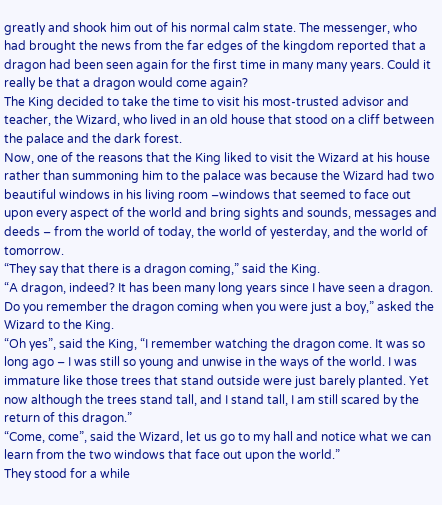greatly and shook him out of his normal calm state. The messenger, who had brought the news from the far edges of the kingdom reported that a dragon had been seen again for the first time in many many years. Could it really be that a dragon would come again?
The King decided to take the time to visit his most-trusted advisor and teacher, the Wizard, who lived in an old house that stood on a cliff between the palace and the dark forest.
Now, one of the reasons that the King liked to visit the Wizard at his house rather than summoning him to the palace was because the Wizard had two beautiful windows in his living room –windows that seemed to face out upon every aspect of the world and bring sights and sounds, messages and deeds – from the world of today, the world of yesterday, and the world of tomorrow.
“They say that there is a dragon coming,” said the King.
“A dragon, indeed? It has been many long years since I have seen a dragon. Do you remember the dragon coming when you were just a boy,” asked the Wizard to the King.
“Oh yes”, said the King, “I remember watching the dragon come. It was so long ago – I was still so young and unwise in the ways of the world. I was immature like those trees that stand outside were just barely planted. Yet now although the trees stand tall, and I stand tall, I am still scared by the return of this dragon.”
“Come, come”, said the Wizard, let us go to my hall and notice what we can learn from the two windows that face out upon the world.”
They stood for a while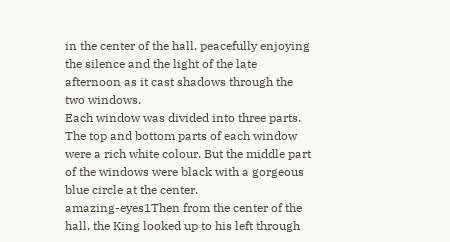in the center of the hall, peacefully enjoying the silence and the light of the late afternoon as it cast shadows through the two windows.
Each window was divided into three parts. The top and bottom parts of each window were a rich white colour. But the middle part of the windows were black with a gorgeous blue circle at the center.
amazing-eyes1Then from the center of the hall, the King looked up to his left through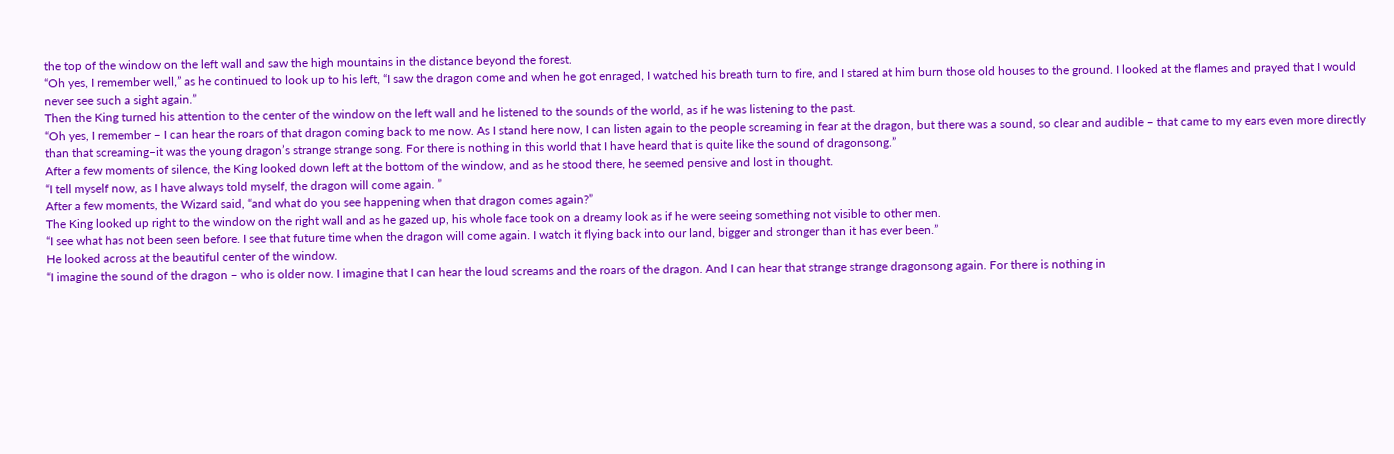the top of the window on the left wall and saw the high mountains in the distance beyond the forest.
“Oh yes, I remember well,” as he continued to look up to his left, “I saw the dragon come and when he got enraged, I watched his breath turn to fire, and I stared at him burn those old houses to the ground. I looked at the flames and prayed that I would never see such a sight again.”
Then the King turned his attention to the center of the window on the left wall and he listened to the sounds of the world, as if he was listening to the past.
“Oh yes, I remember – I can hear the roars of that dragon coming back to me now. As I stand here now, I can listen again to the people screaming in fear at the dragon, but there was a sound, so clear and audible – that came to my ears even more directly than that screaming–it was the young dragon’s strange strange song. For there is nothing in this world that I have heard that is quite like the sound of dragonsong.”
After a few moments of silence, the King looked down left at the bottom of the window, and as he stood there, he seemed pensive and lost in thought.
“I tell myself now, as I have always told myself, the dragon will come again. ”
After a few moments, the Wizard said, “and what do you see happening when that dragon comes again?”
The King looked up right to the window on the right wall and as he gazed up, his whole face took on a dreamy look as if he were seeing something not visible to other men.
“I see what has not been seen before. I see that future time when the dragon will come again. I watch it flying back into our land, bigger and stronger than it has ever been.”
He looked across at the beautiful center of the window.
“I imagine the sound of the dragon – who is older now. I imagine that I can hear the loud screams and the roars of the dragon. And I can hear that strange strange dragonsong again. For there is nothing in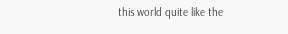this world quite like the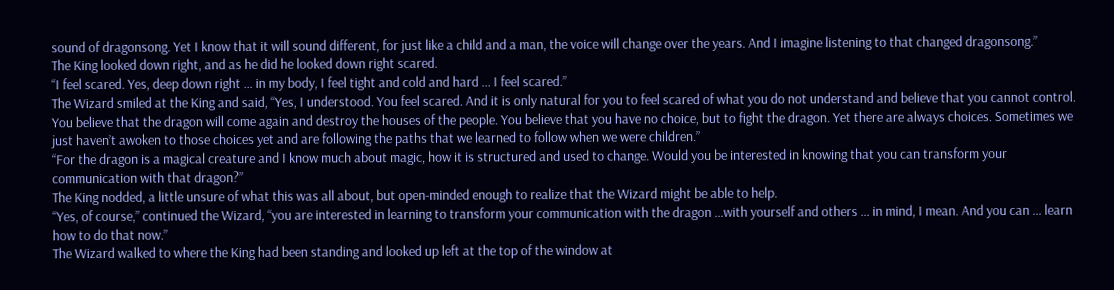sound of dragonsong. Yet I know that it will sound different, for just like a child and a man, the voice will change over the years. And I imagine listening to that changed dragonsong.”
The King looked down right, and as he did he looked down right scared.
“I feel scared. Yes, deep down right … in my body, I feel tight and cold and hard … I feel scared.”
The Wizard smiled at the King and said, “Yes, I understood. You feel scared. And it is only natural for you to feel scared of what you do not understand and believe that you cannot control. You believe that the dragon will come again and destroy the houses of the people. You believe that you have no choice, but to fight the dragon. Yet there are always choices. Sometimes we just haven’t awoken to those choices yet and are following the paths that we learned to follow when we were children.”
“For the dragon is a magical creature and I know much about magic, how it is structured and used to change. Would you be interested in knowing that you can transform your communication with that dragon?”
The King nodded, a little unsure of what this was all about, but open-minded enough to realize that the Wizard might be able to help.
“Yes, of course,” continued the Wizard, “you are interested in learning to transform your communication with the dragon …with yourself and others … in mind, I mean. And you can … learn how to do that now.”
The Wizard walked to where the King had been standing and looked up left at the top of the window at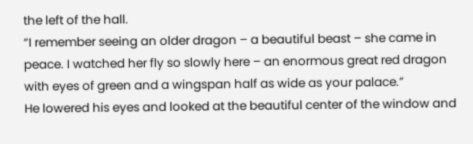the left of the hall.
“I remember seeing an older dragon – a beautiful beast – she came in peace. I watched her fly so slowly here – an enormous great red dragon with eyes of green and a wingspan half as wide as your palace.”
He lowered his eyes and looked at the beautiful center of the window and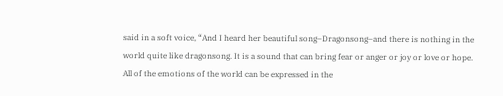said in a soft voice, “And I heard her beautiful song–Dragonsong–and there is nothing in the world quite like dragonsong. It is a sound that can bring fear or anger or joy or love or hope. All of the emotions of the world can be expressed in the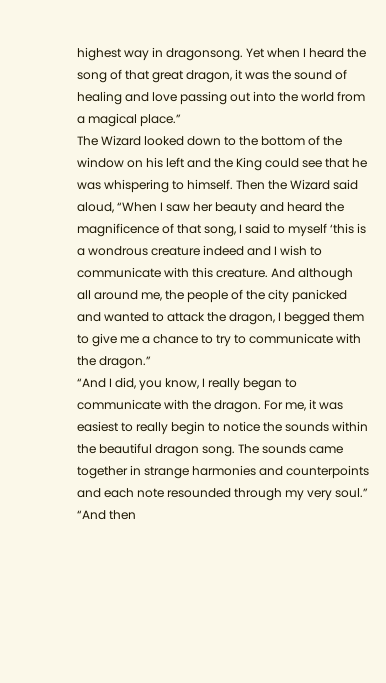highest way in dragonsong. Yet when I heard the song of that great dragon, it was the sound of healing and love passing out into the world from a magical place.”
The Wizard looked down to the bottom of the window on his left and the King could see that he was whispering to himself. Then the Wizard said aloud, “When I saw her beauty and heard the magnificence of that song, I said to myself ‘this is a wondrous creature indeed and I wish to communicate with this creature. And although all around me, the people of the city panicked and wanted to attack the dragon, I begged them to give me a chance to try to communicate with the dragon.”
“And I did, you know, I really began to communicate with the dragon. For me, it was easiest to really begin to notice the sounds within the beautiful dragon song. The sounds came together in strange harmonies and counterpoints and each note resounded through my very soul.”
“And then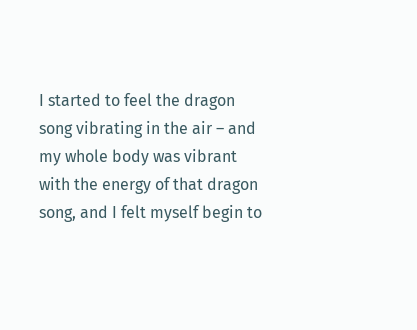I started to feel the dragon song vibrating in the air – and my whole body was vibrant with the energy of that dragon song, and I felt myself begin to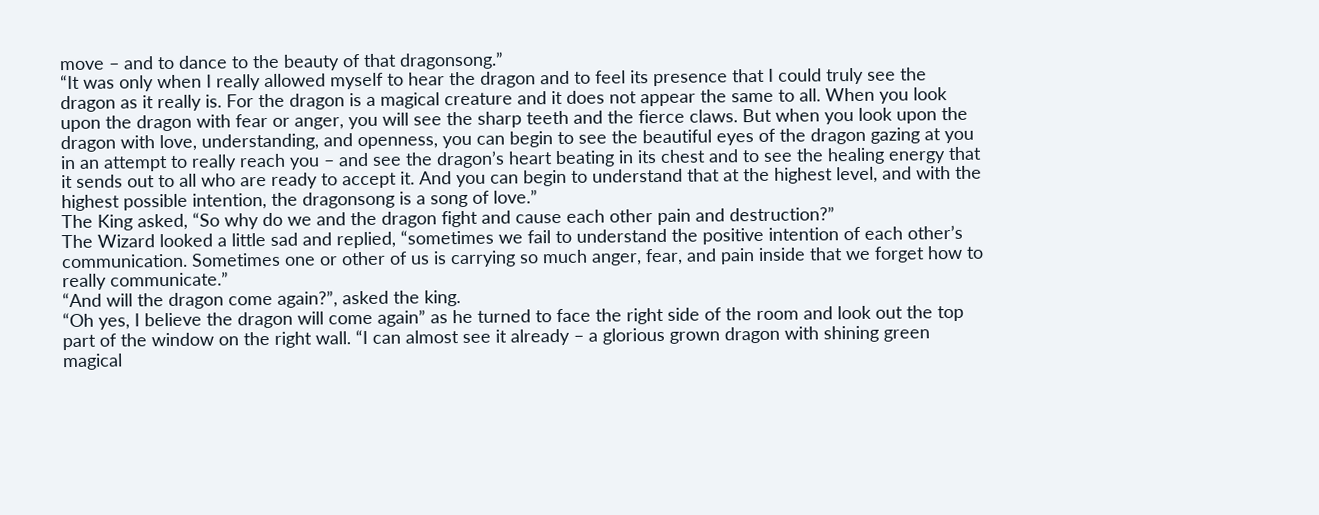move – and to dance to the beauty of that dragonsong.”
“It was only when I really allowed myself to hear the dragon and to feel its presence that I could truly see the dragon as it really is. For the dragon is a magical creature and it does not appear the same to all. When you look upon the dragon with fear or anger, you will see the sharp teeth and the fierce claws. But when you look upon the dragon with love, understanding, and openness, you can begin to see the beautiful eyes of the dragon gazing at you in an attempt to really reach you – and see the dragon’s heart beating in its chest and to see the healing energy that it sends out to all who are ready to accept it. And you can begin to understand that at the highest level, and with the highest possible intention, the dragonsong is a song of love.”
The King asked, “So why do we and the dragon fight and cause each other pain and destruction?”
The Wizard looked a little sad and replied, “sometimes we fail to understand the positive intention of each other’s communication. Sometimes one or other of us is carrying so much anger, fear, and pain inside that we forget how to really communicate.”
“And will the dragon come again?”, asked the king.
“Oh yes, I believe the dragon will come again” as he turned to face the right side of the room and look out the top part of the window on the right wall. “I can almost see it already – a glorious grown dragon with shining green magical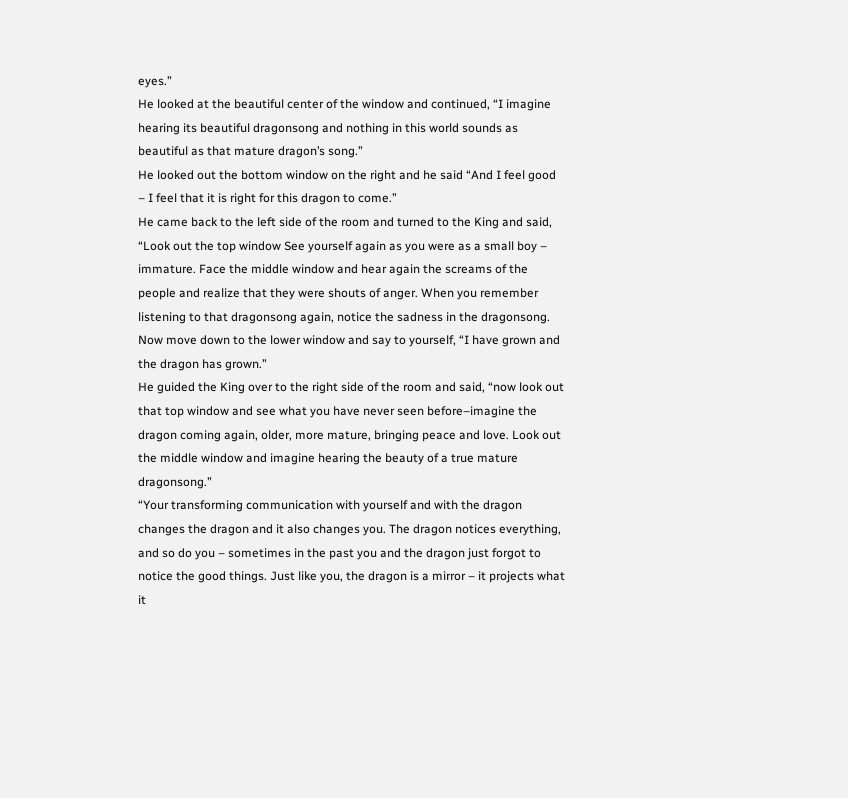eyes.”
He looked at the beautiful center of the window and continued, “I imagine hearing its beautiful dragonsong and nothing in this world sounds as beautiful as that mature dragon’s song.”
He looked out the bottom window on the right and he said “And I feel good – I feel that it is right for this dragon to come.”
He came back to the left side of the room and turned to the King and said, “Look out the top window See yourself again as you were as a small boy – immature. Face the middle window and hear again the screams of the people and realize that they were shouts of anger. When you remember listening to that dragonsong again, notice the sadness in the dragonsong. Now move down to the lower window and say to yourself, “I have grown and the dragon has grown.”
He guided the King over to the right side of the room and said, “now look out that top window and see what you have never seen before–imagine the dragon coming again, older, more mature, bringing peace and love. Look out the middle window and imagine hearing the beauty of a true mature dragonsong.”
“Your transforming communication with yourself and with the dragon changes the dragon and it also changes you. The dragon notices everything, and so do you – sometimes in the past you and the dragon just forgot to notice the good things. Just like you, the dragon is a mirror – it projects what it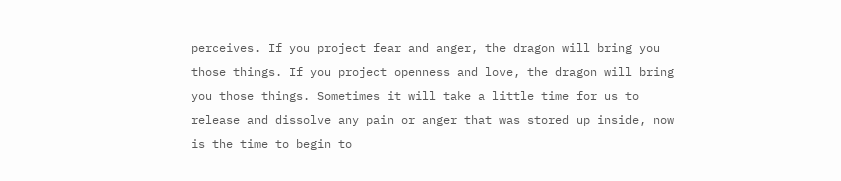perceives. If you project fear and anger, the dragon will bring you those things. If you project openness and love, the dragon will bring you those things. Sometimes it will take a little time for us to release and dissolve any pain or anger that was stored up inside, now is the time to begin to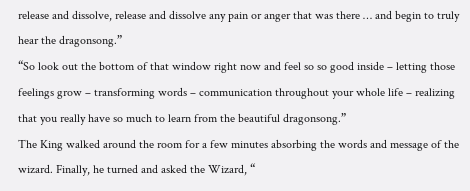release and dissolve, release and dissolve any pain or anger that was there … and begin to truly hear the dragonsong.”
“So look out the bottom of that window right now and feel so so good inside – letting those feelings grow – transforming words – communication throughout your whole life – realizing that you really have so much to learn from the beautiful dragonsong.”
The King walked around the room for a few minutes absorbing the words and message of the wizard. Finally, he turned and asked the Wizard, “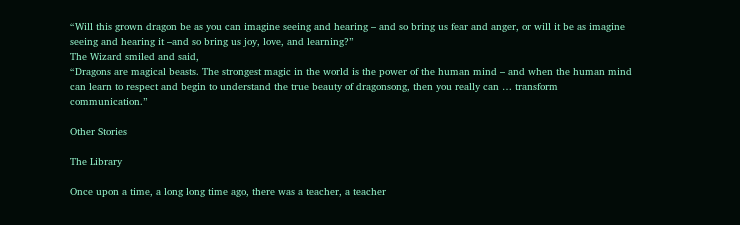“Will this grown dragon be as you can imagine seeing and hearing – and so bring us fear and anger, or will it be as imagine seeing and hearing it –and so bring us joy, love, and learning?”
The Wizard smiled and said,
“Dragons are magical beasts. The strongest magic in the world is the power of the human mind – and when the human mind can learn to respect and begin to understand the true beauty of dragonsong, then you really can … transform communication.”

Other Stories

The Library

Once upon a time, a long long time ago, there was a teacher, a teacher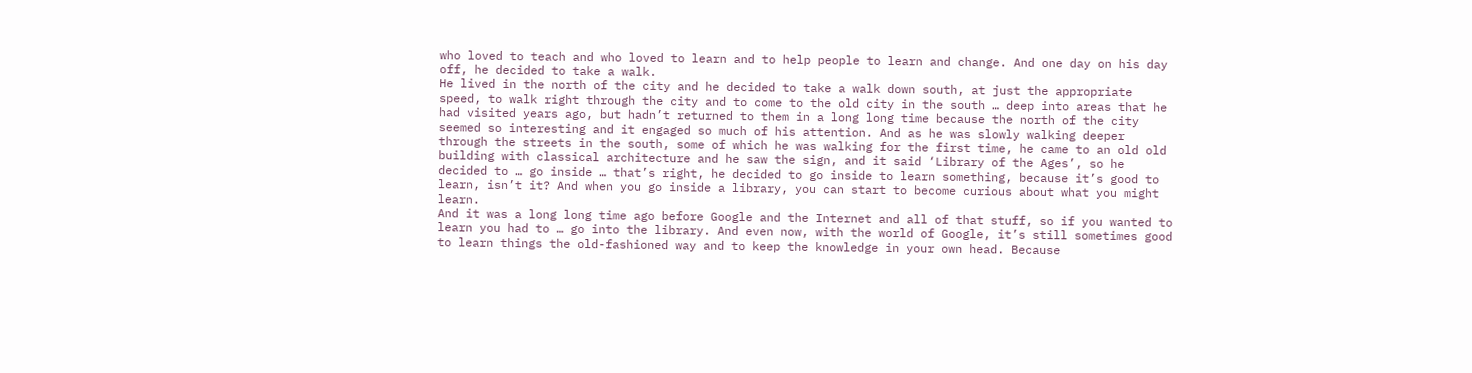who loved to teach and who loved to learn and to help people to learn and change. And one day on his day off, he decided to take a walk.
He lived in the north of the city and he decided to take a walk down south, at just the appropriate speed, to walk right through the city and to come to the old city in the south … deep into areas that he had visited years ago, but hadn’t returned to them in a long long time because the north of the city seemed so interesting and it engaged so much of his attention. And as he was slowly walking deeper through the streets in the south, some of which he was walking for the first time, he came to an old old building with classical architecture and he saw the sign, and it said ‘Library of the Ages’, so he decided to … go inside … that’s right, he decided to go inside to learn something, because it’s good to learn, isn’t it? And when you go inside a library, you can start to become curious about what you might learn.
And it was a long long time ago before Google and the Internet and all of that stuff, so if you wanted to learn you had to … go into the library. And even now, with the world of Google, it’s still sometimes good to learn things the old-fashioned way and to keep the knowledge in your own head. Because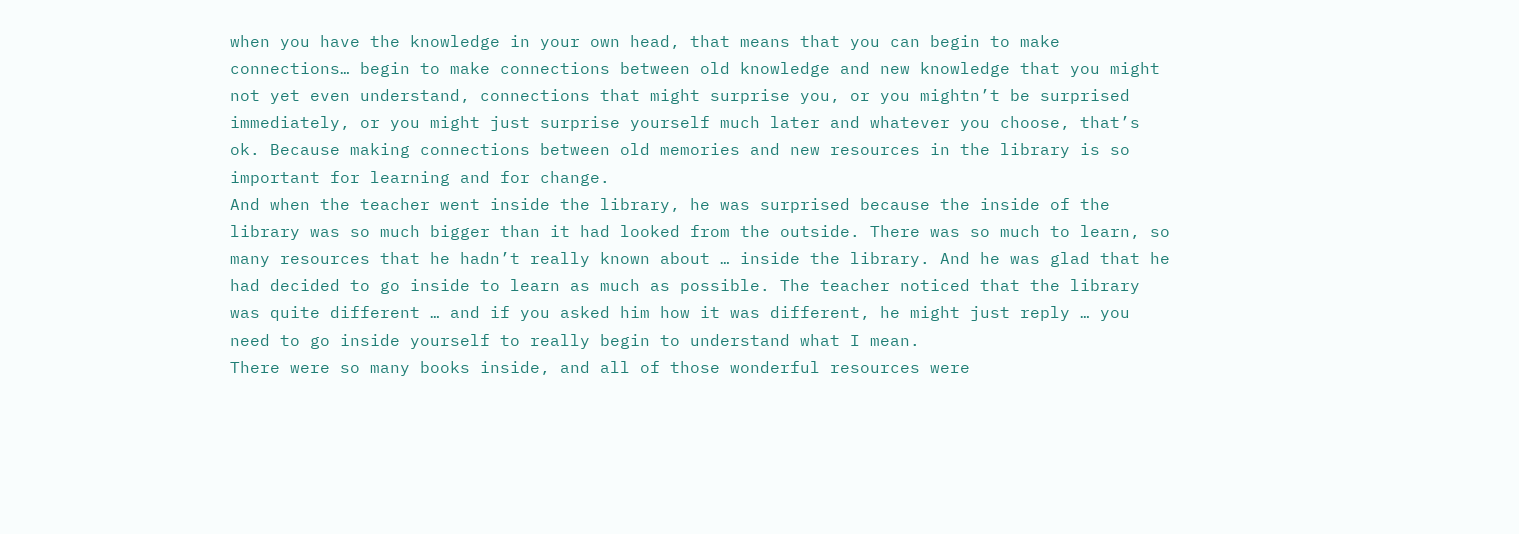when you have the knowledge in your own head, that means that you can begin to make connections… begin to make connections between old knowledge and new knowledge that you might not yet even understand, connections that might surprise you, or you mightn’t be surprised immediately, or you might just surprise yourself much later and whatever you choose, that’s ok. Because making connections between old memories and new resources in the library is so important for learning and for change.
And when the teacher went inside the library, he was surprised because the inside of the library was so much bigger than it had looked from the outside. There was so much to learn, so many resources that he hadn’t really known about … inside the library. And he was glad that he had decided to go inside to learn as much as possible. The teacher noticed that the library was quite different … and if you asked him how it was different, he might just reply … you need to go inside yourself to really begin to understand what I mean.
There were so many books inside, and all of those wonderful resources were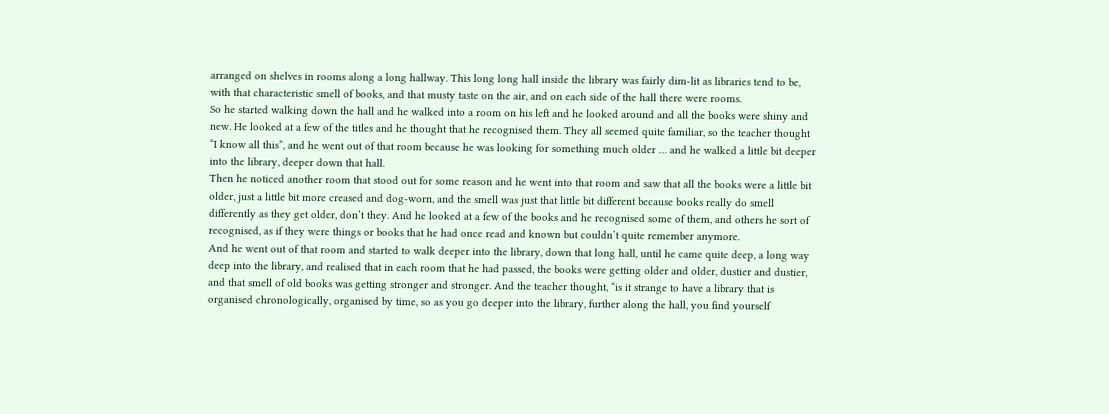arranged on shelves in rooms along a long hallway. This long long hall inside the library was fairly dim-lit as libraries tend to be, with that characteristic smell of books, and that musty taste on the air, and on each side of the hall there were rooms.
So he started walking down the hall and he walked into a room on his left and he looked around and all the books were shiny and new. He looked at a few of the titles and he thought that he recognised them. They all seemed quite familiar, so the teacher thought “I know all this”, and he went out of that room because he was looking for something much older … and he walked a little bit deeper into the library, deeper down that hall.
Then he noticed another room that stood out for some reason and he went into that room and saw that all the books were a little bit older, just a little bit more creased and dog-worn, and the smell was just that little bit different because books really do smell differently as they get older, don’t they. And he looked at a few of the books and he recognised some of them, and others he sort of recognised, as if they were things or books that he had once read and known but couldn’t quite remember anymore.
And he went out of that room and started to walk deeper into the library, down that long hall, until he came quite deep, a long way deep into the library, and realised that in each room that he had passed, the books were getting older and older, dustier and dustier, and that smell of old books was getting stronger and stronger. And the teacher thought, “is it strange to have a library that is organised chronologically, organised by time, so as you go deeper into the library, further along the hall, you find yourself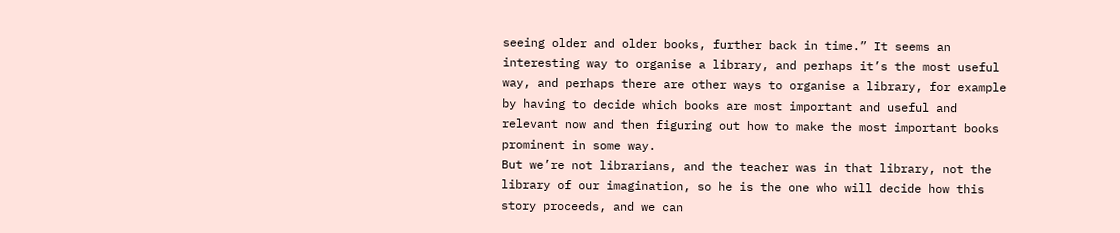seeing older and older books, further back in time.” It seems an interesting way to organise a library, and perhaps it’s the most useful way, and perhaps there are other ways to organise a library, for example by having to decide which books are most important and useful and relevant now and then figuring out how to make the most important books prominent in some way.
But we’re not librarians, and the teacher was in that library, not the library of our imagination, so he is the one who will decide how this story proceeds, and we can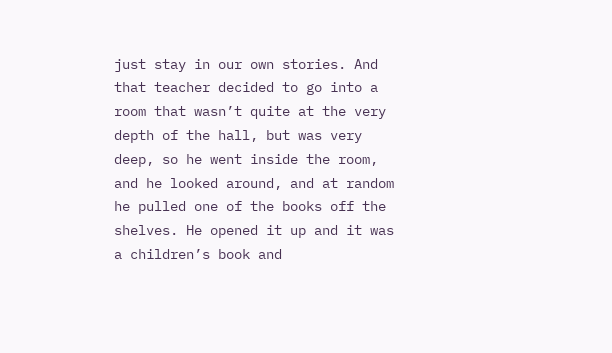just stay in our own stories. And that teacher decided to go into a room that wasn’t quite at the very depth of the hall, but was very deep, so he went inside the room, and he looked around, and at random he pulled one of the books off the shelves. He opened it up and it was a children’s book and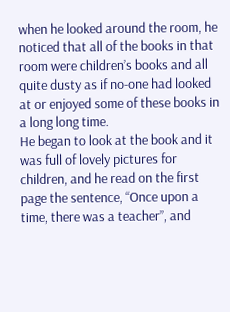when he looked around the room, he noticed that all of the books in that room were children’s books and all quite dusty as if no-one had looked at or enjoyed some of these books in a long long time.
He began to look at the book and it was full of lovely pictures for children, and he read on the first page the sentence, “Once upon a time, there was a teacher”, and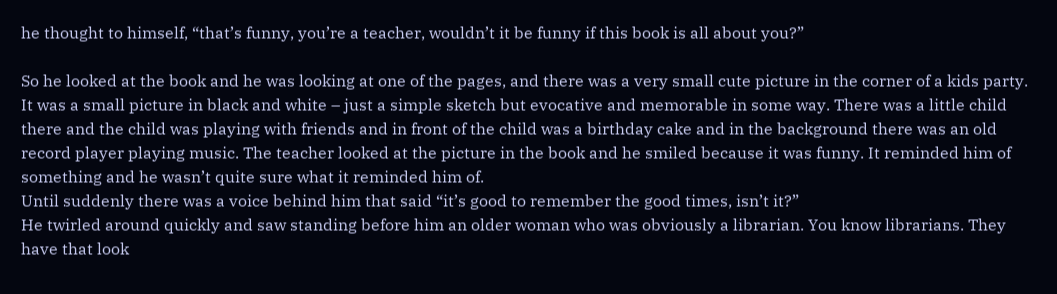he thought to himself, “that’s funny, you’re a teacher, wouldn’t it be funny if this book is all about you?”

So he looked at the book and he was looking at one of the pages, and there was a very small cute picture in the corner of a kids party. It was a small picture in black and white – just a simple sketch but evocative and memorable in some way. There was a little child there and the child was playing with friends and in front of the child was a birthday cake and in the background there was an old record player playing music. The teacher looked at the picture in the book and he smiled because it was funny. It reminded him of something and he wasn’t quite sure what it reminded him of.
Until suddenly there was a voice behind him that said “it’s good to remember the good times, isn’t it?”
He twirled around quickly and saw standing before him an older woman who was obviously a librarian. You know librarians. They have that look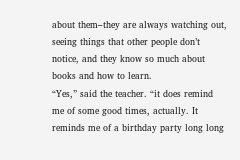about them–they are always watching out, seeing things that other people don’t notice, and they know so much about books and how to learn.
“Yes,” said the teacher. “it does remind me of some good times, actually. It reminds me of a birthday party long long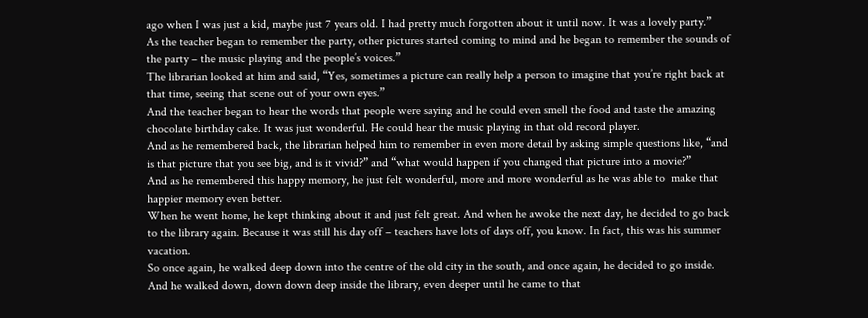ago when I was just a kid, maybe just 7 years old. I had pretty much forgotten about it until now. It was a lovely party.”
As the teacher began to remember the party, other pictures started coming to mind and he began to remember the sounds of the party – the music playing and the people’s voices.”
The librarian looked at him and said, “Yes, sometimes a picture can really help a person to imagine that you’re right back at that time, seeing that scene out of your own eyes.”
And the teacher began to hear the words that people were saying and he could even smell the food and taste the amazing chocolate birthday cake. It was just wonderful. He could hear the music playing in that old record player.
And as he remembered back, the librarian helped him to remember in even more detail by asking simple questions like, “and is that picture that you see big, and is it vivid?” and “what would happen if you changed that picture into a movie?”
And as he remembered this happy memory, he just felt wonderful, more and more wonderful as he was able to  make that happier memory even better.
When he went home, he kept thinking about it and just felt great. And when he awoke the next day, he decided to go back to the library again. Because it was still his day off – teachers have lots of days off, you know. In fact, this was his summer vacation.
So once again, he walked deep down into the centre of the old city in the south, and once again, he decided to go inside. And he walked down, down down deep inside the library, even deeper until he came to that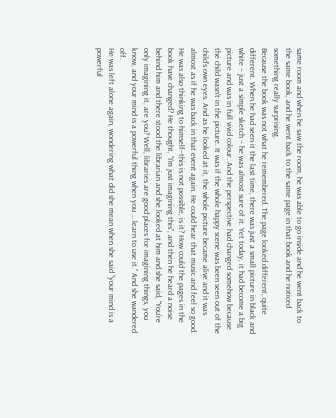same room and when he saw the room, he was able to go inside and he went back to the same book, and he went back to the same page in that book and he noticed something really surprising.
Because the book was not what he remembered. The page looked different, quite different. When he had seen it the last time, there was just a small picture in black and white – just a simple sketch – he was almost sure of it. Yet today, it had become a big picture and was in full vivid colour. And the perspective had changed somehow because the child wasn’t in the picture. It was if the whole happy scene was been seen out of the child’s own eyes. And as he looked at it, the whole picture became alive and it was almost as if he was back in that event again. He could hear that music and feel so good.
He was also thinking to himself–this is not possible, is it? How could the pages in the book have changed? He thought, “I’m just imagining this”, and then he heard a noise behind him and there stood the librarian and she looked at him and she said, “You’re only imagining it, are you? Well, libraries are good places for imagining things, you know, and your mind is a powerful thing when you … learn to use it.” And she wandered off.
He was left alone again, wondering what did she mean when she said “your mind is a powerful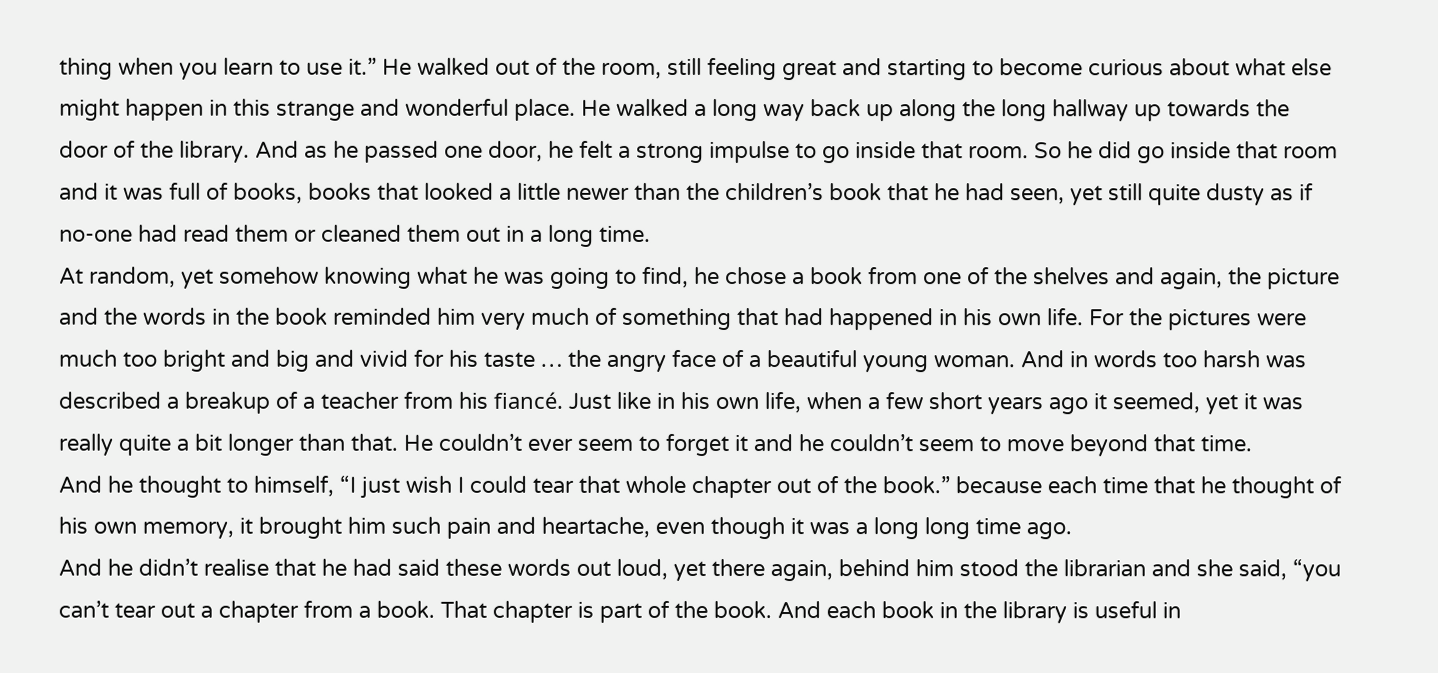thing when you learn to use it.” He walked out of the room, still feeling great and starting to become curious about what else might happen in this strange and wonderful place. He walked a long way back up along the long hallway up towards the door of the library. And as he passed one door, he felt a strong impulse to go inside that room. So he did go inside that room and it was full of books, books that looked a little newer than the children’s book that he had seen, yet still quite dusty as if no-one had read them or cleaned them out in a long time.
At random, yet somehow knowing what he was going to find, he chose a book from one of the shelves and again, the picture and the words in the book reminded him very much of something that had happened in his own life. For the pictures were much too bright and big and vivid for his taste … the angry face of a beautiful young woman. And in words too harsh was described a breakup of a teacher from his fiancé. Just like in his own life, when a few short years ago it seemed, yet it was really quite a bit longer than that. He couldn’t ever seem to forget it and he couldn’t seem to move beyond that time.
And he thought to himself, “I just wish I could tear that whole chapter out of the book.” because each time that he thought of his own memory, it brought him such pain and heartache, even though it was a long long time ago.
And he didn’t realise that he had said these words out loud, yet there again, behind him stood the librarian and she said, “you can’t tear out a chapter from a book. That chapter is part of the book. And each book in the library is useful in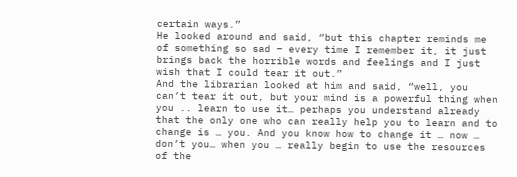certain ways.”
He looked around and said, “but this chapter reminds me of something so sad – every time I remember it, it just brings back the horrible words and feelings and I just wish that I could tear it out.”
And the librarian looked at him and said, “well, you can’t tear it out, but your mind is a powerful thing when you .. learn to use it… perhaps you understand already that the only one who can really help you to learn and to change is … you. And you know how to change it … now … don’t you… when you … really begin to use the resources of the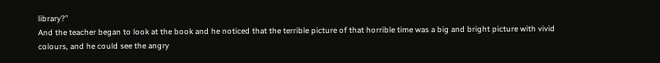library?”
And the teacher began to look at the book and he noticed that the terrible picture of that horrible time was a big and bright picture with vivid colours, and he could see the angry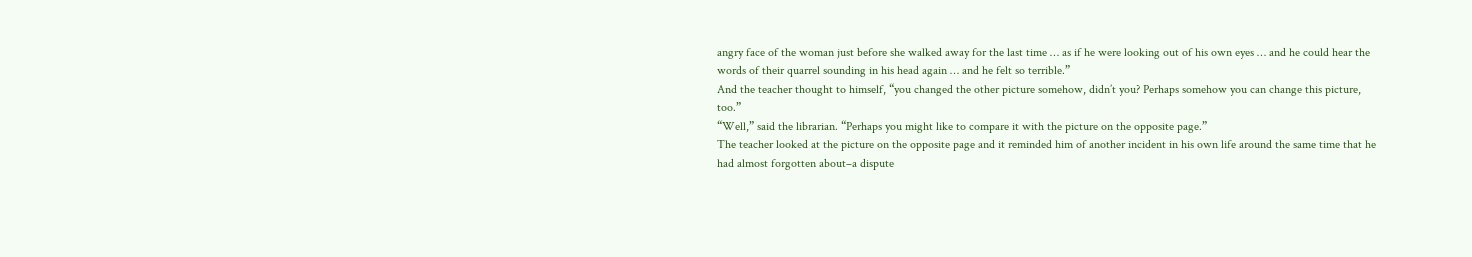angry face of the woman just before she walked away for the last time … as if he were looking out of his own eyes … and he could hear the words of their quarrel sounding in his head again … and he felt so terrible.”
And the teacher thought to himself, “you changed the other picture somehow, didn’t you? Perhaps somehow you can change this picture, too.”
“Well,” said the librarian. “Perhaps you might like to compare it with the picture on the opposite page.”
The teacher looked at the picture on the opposite page and it reminded him of another incident in his own life around the same time that he had almost forgotten about–a dispute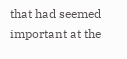that had seemed important at the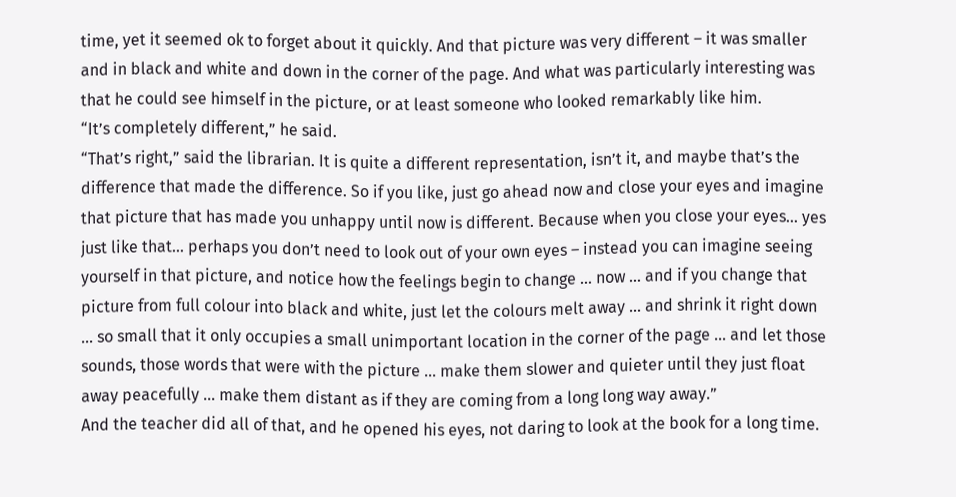time, yet it seemed ok to forget about it quickly. And that picture was very different – it was smaller and in black and white and down in the corner of the page. And what was particularly interesting was that he could see himself in the picture, or at least someone who looked remarkably like him.
“It’s completely different,” he said.
“That’s right,” said the librarian. It is quite a different representation, isn’t it, and maybe that’s the difference that made the difference. So if you like, just go ahead now and close your eyes and imagine that picture that has made you unhappy until now is different. Because when you close your eyes… yes just like that… perhaps you don’t need to look out of your own eyes – instead you can imagine seeing yourself in that picture, and notice how the feelings begin to change … now … and if you change that picture from full colour into black and white, just let the colours melt away … and shrink it right down … so small that it only occupies a small unimportant location in the corner of the page … and let those sounds, those words that were with the picture … make them slower and quieter until they just float away peacefully … make them distant as if they are coming from a long long way away.”
And the teacher did all of that, and he opened his eyes, not daring to look at the book for a long time.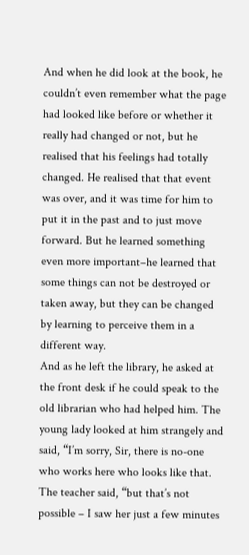And when he did look at the book, he couldn’t even remember what the page had looked like before or whether it really had changed or not, but he realised that his feelings had totally changed. He realised that that event was over, and it was time for him to put it in the past and to just move forward. But he learned something even more important–he learned that some things can not be destroyed or taken away, but they can be changed by learning to perceive them in a different way.
And as he left the library, he asked at the front desk if he could speak to the old librarian who had helped him. The young lady looked at him strangely and said, “I’m sorry, Sir, there is no-one who works here who looks like that.
The teacher said, “but that’s not possible – I saw her just a few minutes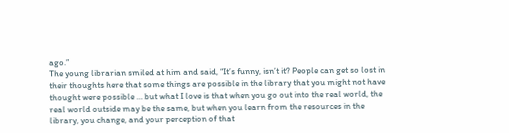ago.”
The young librarian smiled at him and said, “It’s funny, isn’t it? People can get so lost in their thoughts here that some things are possible in the library that you might not have thought were possible … but what I love is that when you go out into the real world, the real world outside may be the same, but when you learn from the resources in the library, you change, and your perception of that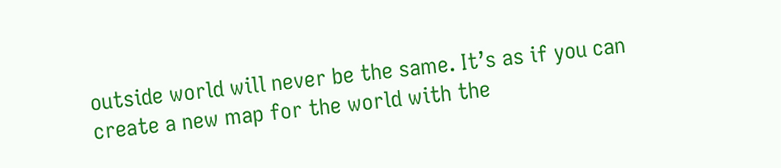outside world will never be the same. It’s as if you can create a new map for the world with the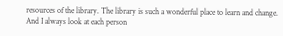resources of the library. The library is such a wonderful place to learn and change. And I always look at each person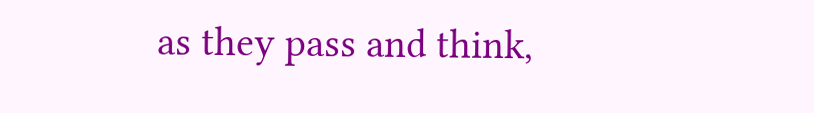as they pass and think,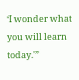‘I wonder what you will learn today.'”